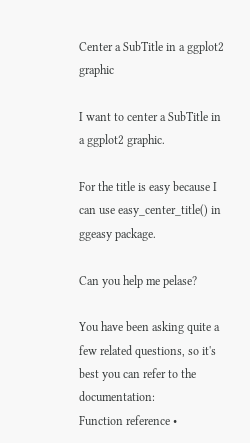Center a SubTitle in a ggplot2 graphic

I want to center a SubTitle in a ggplot2 graphic.

For the title is easy because I can use easy_center_title() in ggeasy package.

Can you help me pelase?

You have been asking quite a few related questions, so it's best you can refer to the documentation:
Function reference •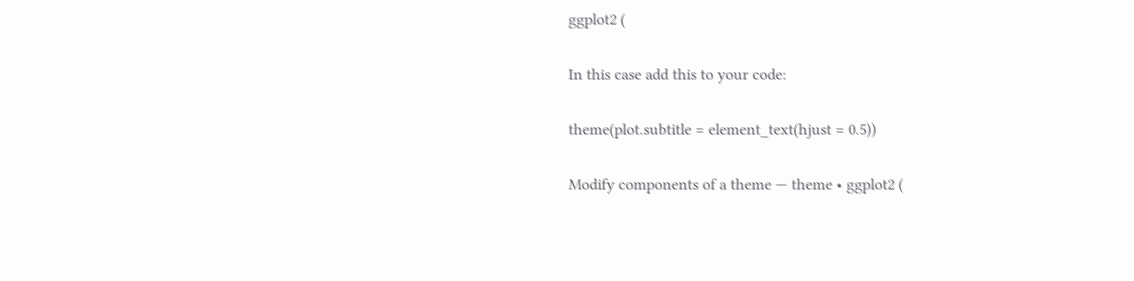ggplot2 (

In this case add this to your code:

theme(plot.subtitle = element_text(hjust = 0.5))

Modify components of a theme — theme • ggplot2 (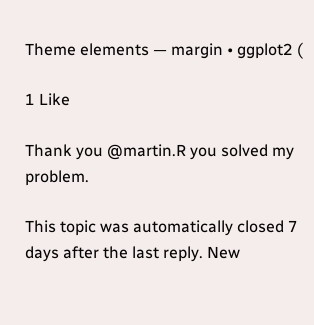Theme elements — margin • ggplot2 (

1 Like

Thank you @martin.R you solved my problem.

This topic was automatically closed 7 days after the last reply. New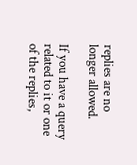replies are no longer allowed.

If you have a query related to it or one of the replies,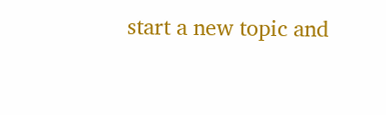start a new topic and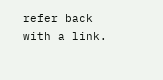refer back with a link.